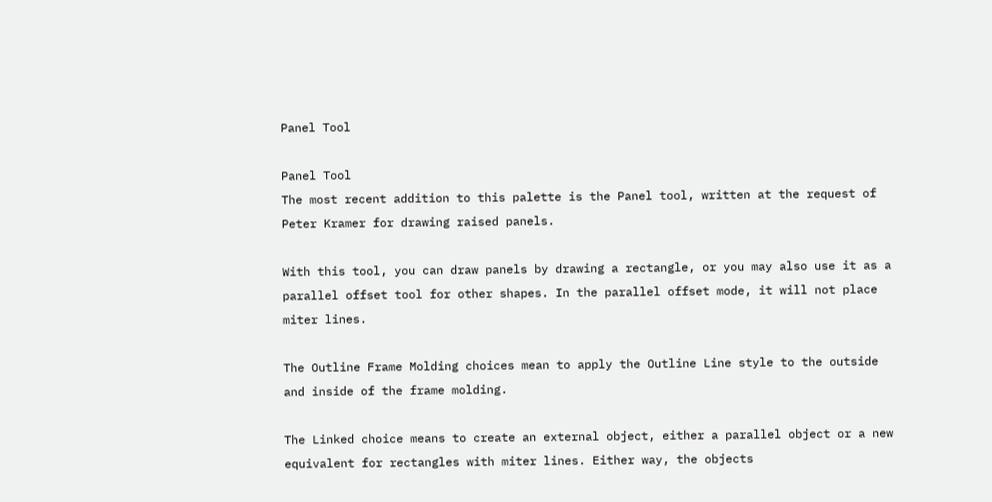Panel Tool

Panel Tool
The most recent addition to this palette is the Panel tool, written at the request of Peter Kramer for drawing raised panels.

With this tool, you can draw panels by drawing a rectangle, or you may also use it as a parallel offset tool for other shapes. In the parallel offset mode, it will not place miter lines.

The Outline Frame Molding choices mean to apply the Outline Line style to the outside and inside of the frame molding.

The Linked choice means to create an external object, either a parallel object or a new equivalent for rectangles with miter lines. Either way, the objects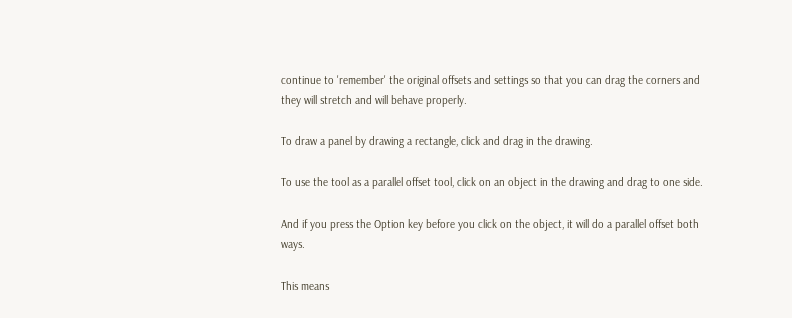continue to 'remember' the original offsets and settings so that you can drag the corners and they will stretch and will behave properly.

To draw a panel by drawing a rectangle, click and drag in the drawing.

To use the tool as a parallel offset tool, click on an object in the drawing and drag to one side.

And if you press the Option key before you click on the object, it will do a parallel offset both ways.

This means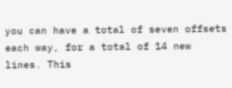you can have a total of seven offsets each way, for a total of 14 new lines. This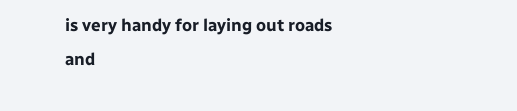is very handy for laying out roads and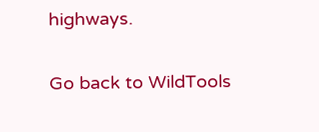highways.

Go back to WildTools